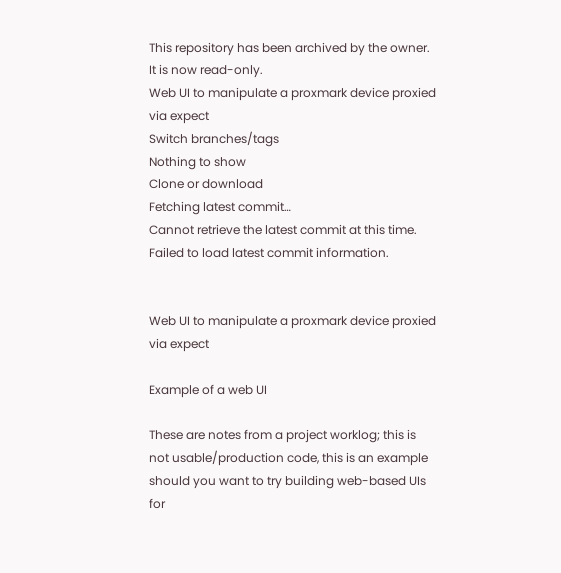This repository has been archived by the owner. It is now read-only.
Web UI to manipulate a proxmark device proxied via expect
Switch branches/tags
Nothing to show
Clone or download
Fetching latest commit…
Cannot retrieve the latest commit at this time.
Failed to load latest commit information.


Web UI to manipulate a proxmark device proxied via expect

Example of a web UI

These are notes from a project worklog; this is not usable/production code, this is an example should you want to try building web-based UIs for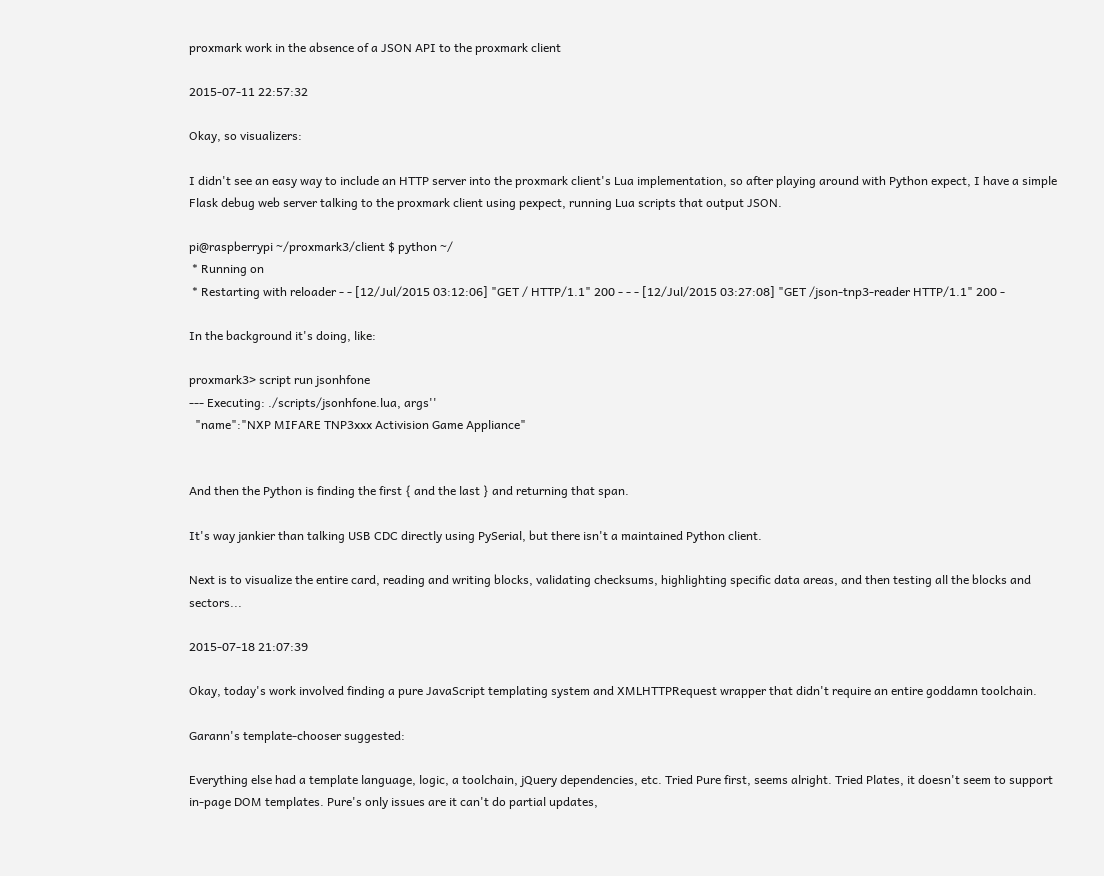proxmark work in the absence of a JSON API to the proxmark client

2015-07-11 22:57:32

Okay, so visualizers:

I didn't see an easy way to include an HTTP server into the proxmark client's Lua implementation, so after playing around with Python expect, I have a simple Flask debug web server talking to the proxmark client using pexpect, running Lua scripts that output JSON.

pi@raspberrypi ~/proxmark3/client $ python ~/
 * Running on
 * Restarting with reloader - - [12/Jul/2015 03:12:06] "GET / HTTP/1.1" 200 - - - [12/Jul/2015 03:27:08] "GET /json-tnp3-reader HTTP/1.1" 200 -

In the background it's doing, like:

proxmark3> script run jsonhfone
--- Executing: ./scripts/jsonhfone.lua, args''
  "name":"NXP MIFARE TNP3xxx Activision Game Appliance"


And then the Python is finding the first { and the last } and returning that span.

It's way jankier than talking USB CDC directly using PySerial, but there isn't a maintained Python client.

Next is to visualize the entire card, reading and writing blocks, validating checksums, highlighting specific data areas, and then testing all the blocks and sectors...

2015-07-18 21:07:39

Okay, today's work involved finding a pure JavaScript templating system and XMLHTTPRequest wrapper that didn't require an entire goddamn toolchain.

Garann's template-chooser suggested:

Everything else had a template language, logic, a toolchain, jQuery dependencies, etc. Tried Pure first, seems alright. Tried Plates, it doesn't seem to support in-page DOM templates. Pure's only issues are it can't do partial updates,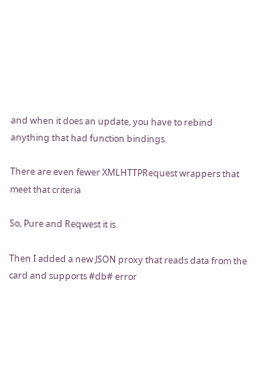and when it does an update, you have to rebind anything that had function bindings.

There are even fewer XMLHTTPRequest wrappers that meet that criteria

So, Pure and Reqwest it is.

Then I added a new JSON proxy that reads data from the card and supports #db# error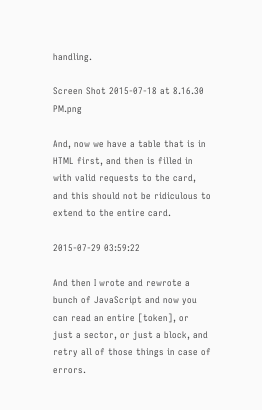handling.

Screen Shot 2015-07-18 at 8.16.30 PM.png

And, now we have a table that is in HTML first, and then is filled in with valid requests to the card, and this should not be ridiculous to extend to the entire card.

2015-07-29 03:59:22

And then I wrote and rewrote a bunch of JavaScript and now you can read an entire [token], or just a sector, or just a block, and retry all of those things in case of errors.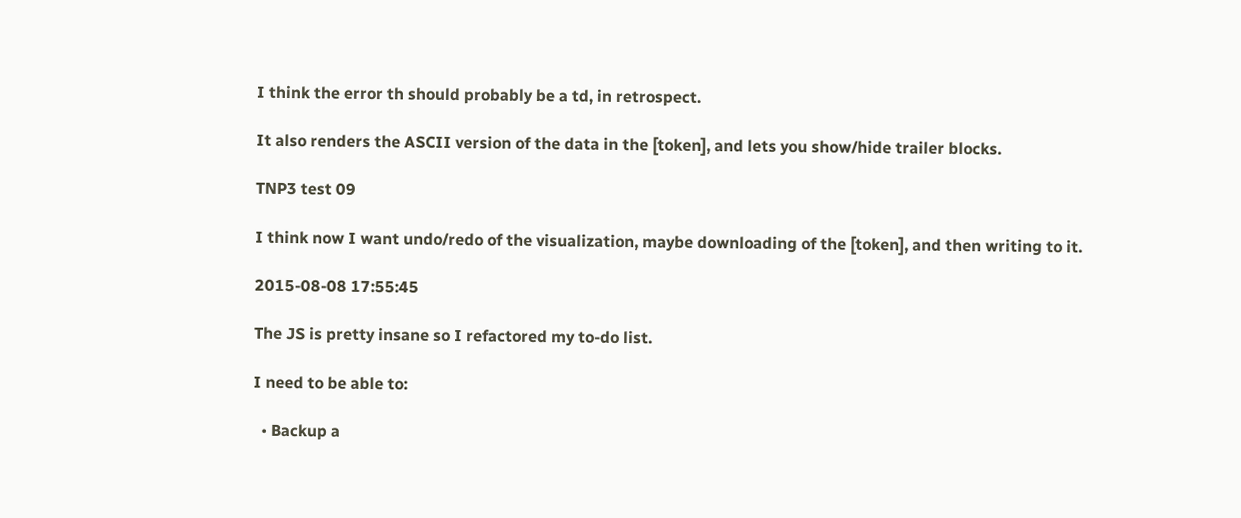I think the error th should probably be a td, in retrospect.

It also renders the ASCII version of the data in the [token], and lets you show/hide trailer blocks.

TNP3 test 09

I think now I want undo/redo of the visualization, maybe downloading of the [token], and then writing to it.

2015-08-08 17:55:45

The JS is pretty insane so I refactored my to-do list.

I need to be able to:

  • Backup a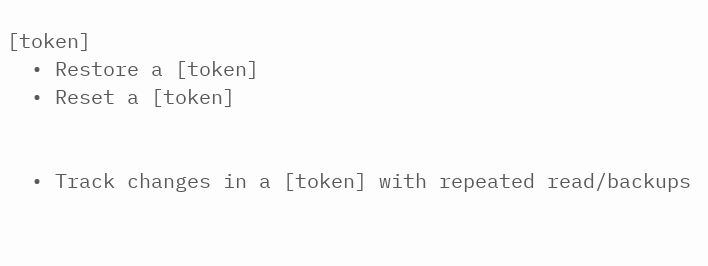[token]
  • Restore a [token]
  • Reset a [token]


  • Track changes in a [token] with repeated read/backups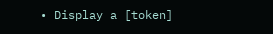• Display a [token]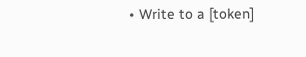• Write to a [token]